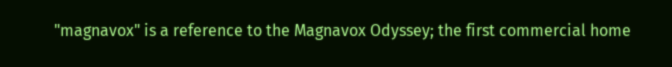"magnavox" is a reference to the Magnavox Odyssey; the first commercial home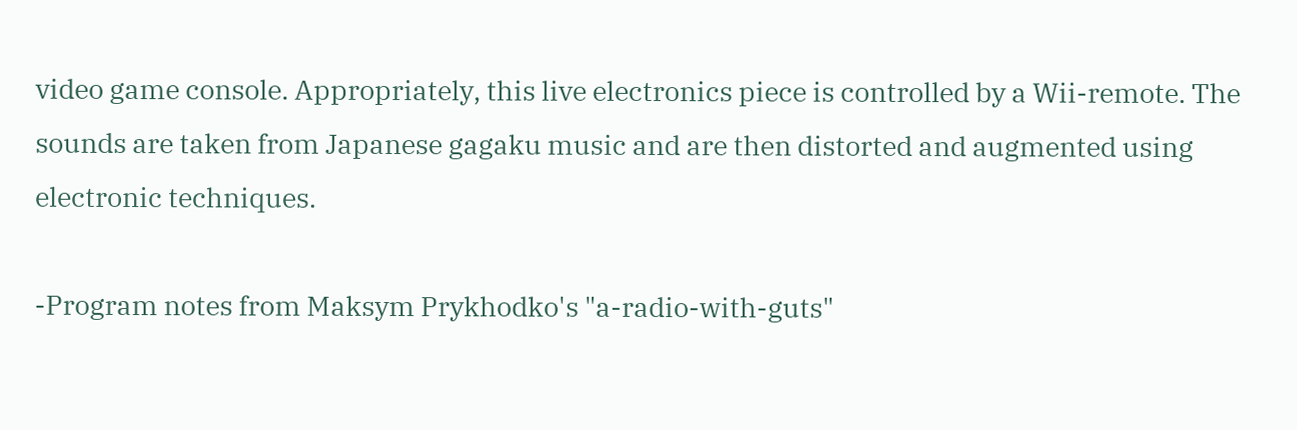video game console. Appropriately, this live electronics piece is controlled by a Wii-remote. The sounds are taken from Japanese gagaku music and are then distorted and augmented using electronic techniques.

-Program notes from Maksym Prykhodko's "a-radio-with-guts"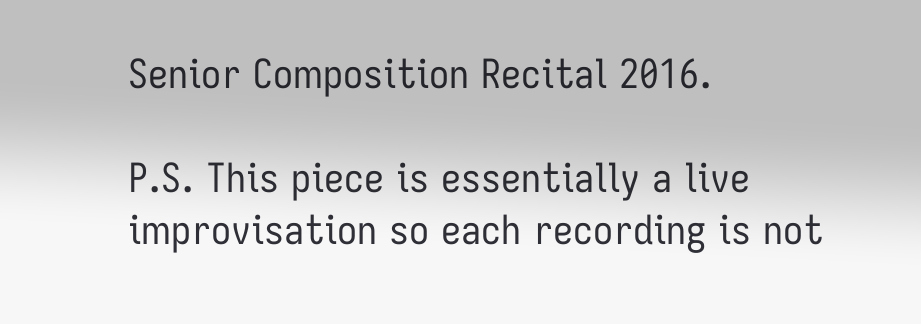Senior Composition Recital 2016.

P.S. This piece is essentially a live improvisation so each recording is not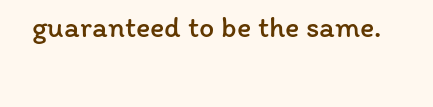guaranteed to be the same.